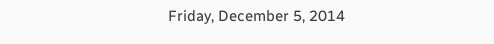Friday, December 5, 2014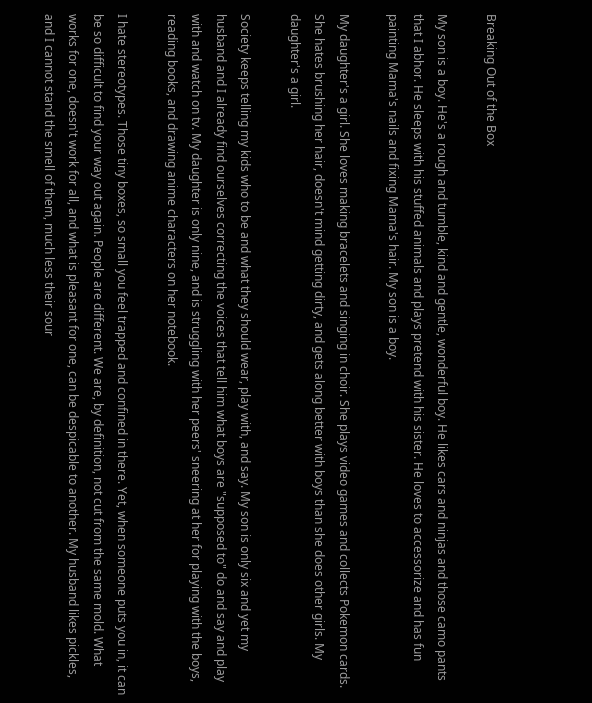Breaking Out of the Box

My son is a boy. He's a rough and tumble, kind and gentle, wonderful boy. He likes cars and ninjas and those camo pants that I abhor. He sleeps with his stuffed animals and plays pretend with his sister. He loves to accessorize and has fun painting Mama's nails and fixing Mama's hair. My son is a boy.

My daughter's a girl. She loves making bracelets and singing in choir. She plays video games and collects Pokemon cards. She hates brushing her hair, doesn't mind getting dirty, and gets along better with boys than she does other girls. My daughter's a girl.

Society keeps telling my kids who to be and what they should wear, play with, and say. My son is only six and yet my husband and I already find ourselves correcting the voices that tell him what boys are "supposed to" do and say and play with and watch on tv. My daughter is only nine, and is struggling with her peers' sneering at her for playing with the boys, reading books, and drawing anime characters on her notebook.

I hate stereotypes. Those tiny boxes, so small you feel trapped and confined in there. Yet, when someone puts you in, it can be so difficult to find your way out again. People are different. We are, by definition, not cut from the same mold. What works for one, doesn't work for all, and what is pleasant for one, can be despicable to another. My husband likes pickles, and I cannot stand the smell of them, much less their sour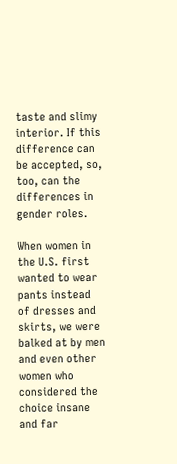taste and slimy interior. If this difference can be accepted, so, too, can the differences in gender roles.

When women in the U.S. first wanted to wear pants instead of dresses and skirts, we were balked at by men and even other women who considered the choice insane and far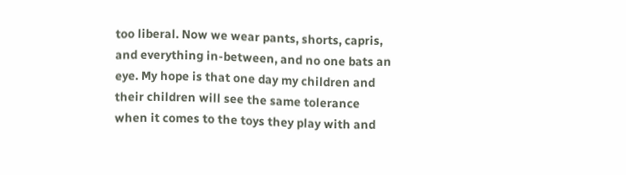too liberal. Now we wear pants, shorts, capris, and everything in-between, and no one bats an eye. My hope is that one day my children and their children will see the same tolerance when it comes to the toys they play with and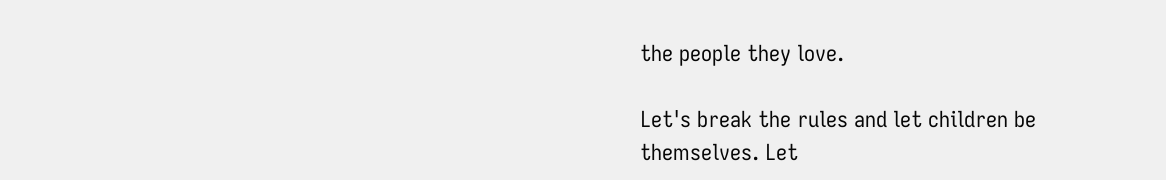the people they love.

Let's break the rules and let children be themselves. Let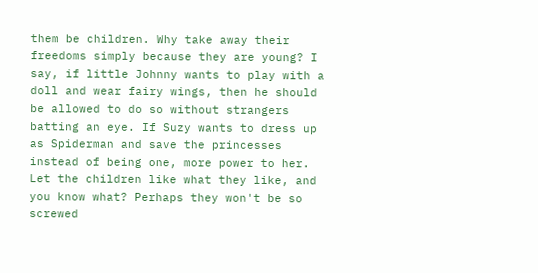them be children. Why take away their freedoms simply because they are young? I say, if little Johnny wants to play with a doll and wear fairy wings, then he should be allowed to do so without strangers batting an eye. If Suzy wants to dress up as Spiderman and save the princesses instead of being one, more power to her. Let the children like what they like, and you know what? Perhaps they won't be so screwed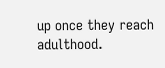up once they reach adulthood.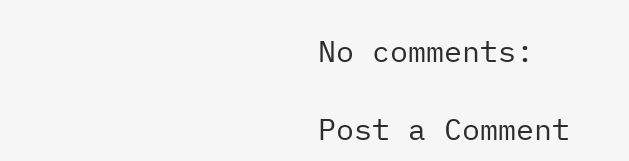No comments:

Post a Comment